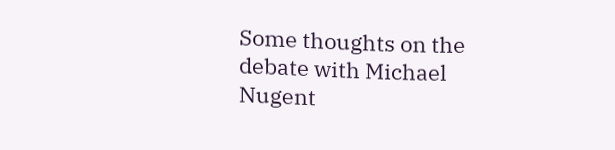Some thoughts on the debate with Michael Nugent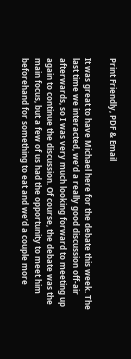Print Friendly, PDF & Email

It was great to have Michael here for the debate this week. The last time we interacted, we’d a really good discussion off-air afterwards, so I was very much looking forward to meeting up again to continue the discussion. Of course, the debate was the main focus, but a few of us had the opportunity to meet him beforehand for something to eat and we’d a couple more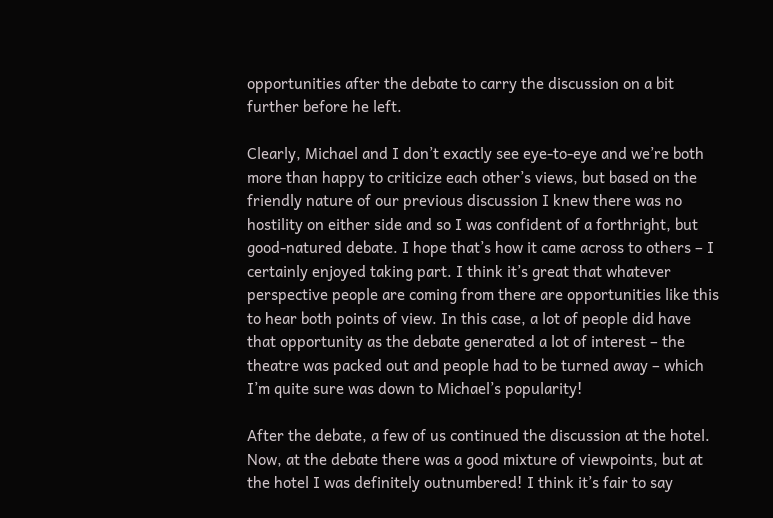opportunities after the debate to carry the discussion on a bit further before he left.

Clearly, Michael and I don’t exactly see eye-to-eye and we’re both more than happy to criticize each other’s views, but based on the friendly nature of our previous discussion I knew there was no hostility on either side and so I was confident of a forthright, but good-natured debate. I hope that’s how it came across to others – I certainly enjoyed taking part. I think it’s great that whatever perspective people are coming from there are opportunities like this to hear both points of view. In this case, a lot of people did have that opportunity as the debate generated a lot of interest – the theatre was packed out and people had to be turned away – which I’m quite sure was down to Michael’s popularity!

After the debate, a few of us continued the discussion at the hotel. Now, at the debate there was a good mixture of viewpoints, but at the hotel I was definitely outnumbered! I think it’s fair to say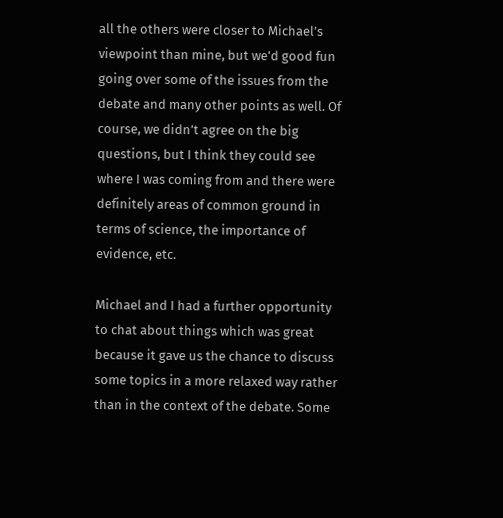all the others were closer to Michael’s viewpoint than mine, but we’d good fun going over some of the issues from the debate and many other points as well. Of course, we didn’t agree on the big questions, but I think they could see where I was coming from and there were definitely areas of common ground in terms of science, the importance of evidence, etc.

Michael and I had a further opportunity to chat about things which was great because it gave us the chance to discuss some topics in a more relaxed way rather than in the context of the debate. Some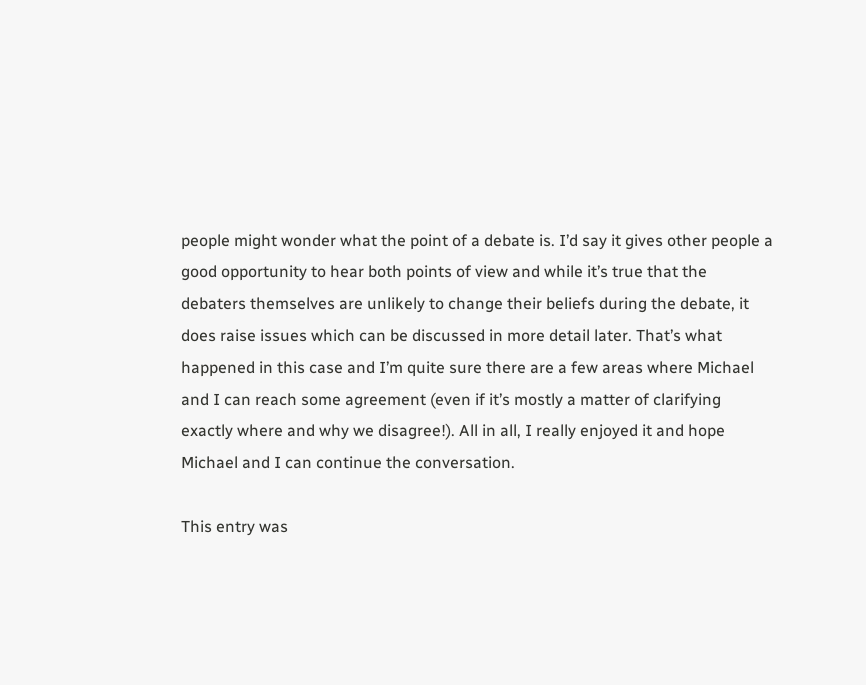people might wonder what the point of a debate is. I’d say it gives other people a good opportunity to hear both points of view and while it’s true that the debaters themselves are unlikely to change their beliefs during the debate, it does raise issues which can be discussed in more detail later. That’s what happened in this case and I’m quite sure there are a few areas where Michael and I can reach some agreement (even if it’s mostly a matter of clarifying exactly where and why we disagree!). All in all, I really enjoyed it and hope Michael and I can continue the conversation.

This entry was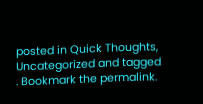posted in Quick Thoughts, Uncategorized and tagged . Bookmark the permalink.